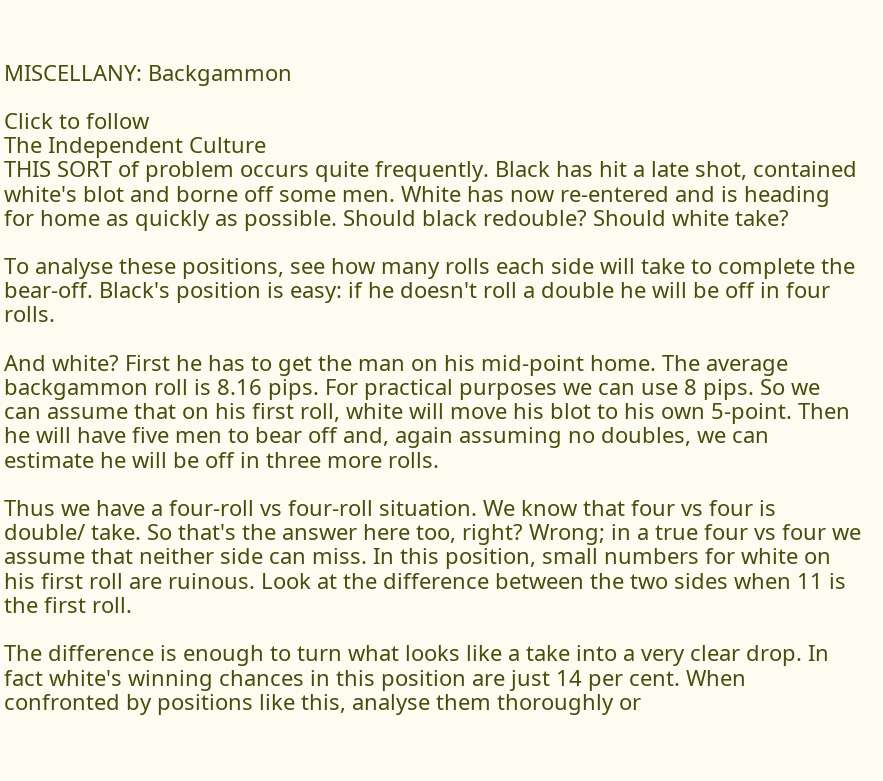MISCELLANY: Backgammon

Click to follow
The Independent Culture
THIS SORT of problem occurs quite frequently. Black has hit a late shot, contained white's blot and borne off some men. White has now re-entered and is heading for home as quickly as possible. Should black redouble? Should white take?

To analyse these positions, see how many rolls each side will take to complete the bear-off. Black's position is easy: if he doesn't roll a double he will be off in four rolls.

And white? First he has to get the man on his mid-point home. The average backgammon roll is 8.16 pips. For practical purposes we can use 8 pips. So we can assume that on his first roll, white will move his blot to his own 5-point. Then he will have five men to bear off and, again assuming no doubles, we can estimate he will be off in three more rolls.

Thus we have a four-roll vs four-roll situation. We know that four vs four is double/ take. So that's the answer here too, right? Wrong; in a true four vs four we assume that neither side can miss. In this position, small numbers for white on his first roll are ruinous. Look at the difference between the two sides when 11 is the first roll.

The difference is enough to turn what looks like a take into a very clear drop. In fact white's winning chances in this position are just 14 per cent. When confronted by positions like this, analyse them thoroughly or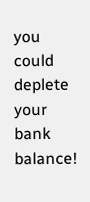you could deplete your bank balance!